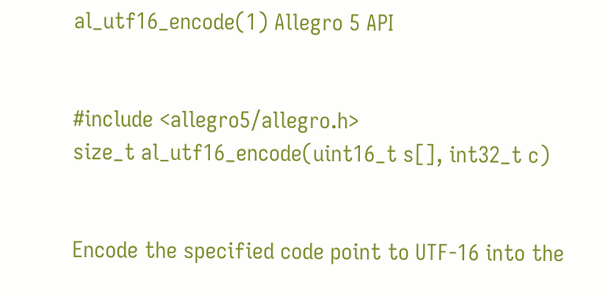al_utf16_encode(1) Allegro 5 API


#include <allegro5/allegro.h>
size_t al_utf16_encode(uint16_t s[], int32_t c)


Encode the specified code point to UTF-16 into the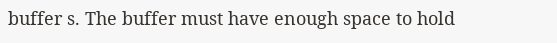buffer s. The buffer must have enough space to hold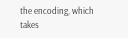the encoding, which takes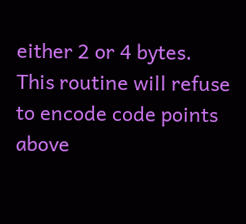either 2 or 4 bytes. This routine will refuse to encode code points above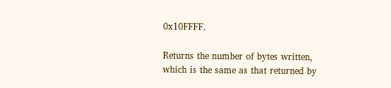0x10FFFF.

Returns the number of bytes written, which is the same as that returned by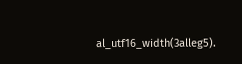al_utf16_width(3alleg5).